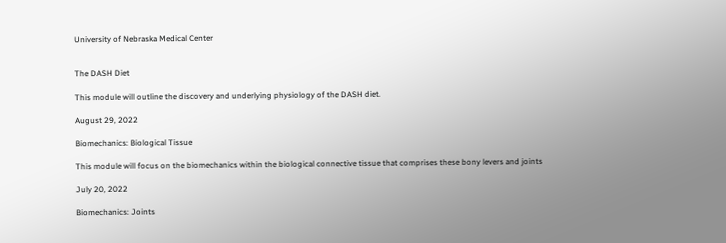University of Nebraska Medical Center


The DASH Diet

This module will outline the discovery and underlying physiology of the DASH diet.

August 29, 2022

Biomechanics: Biological Tissue

This module will focus on the biomechanics within the biological connective tissue that comprises these bony levers and joints

July 20, 2022

Biomechanics: Joints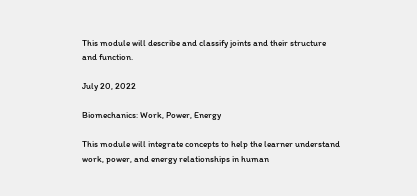This module will describe and classify joints and their structure and function.

July 20, 2022

Biomechanics: Work, Power, Energy

This module will integrate concepts to help the learner understand work, power, and energy relationships in human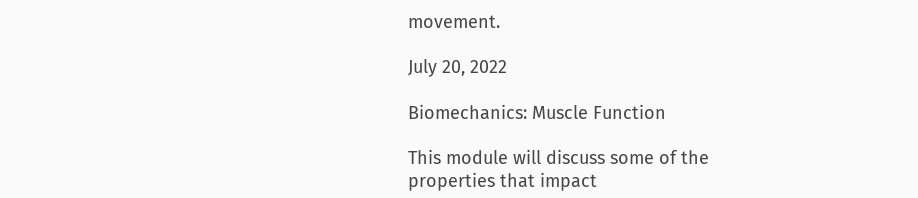movement.

July 20, 2022

Biomechanics: Muscle Function

This module will discuss some of the properties that impact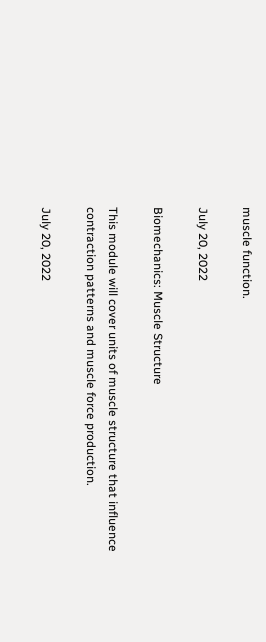muscle function.

July 20, 2022

Biomechanics: Muscle Structure

This module will cover units of muscle structure that influence contraction patterns and muscle force production.

July 20, 2022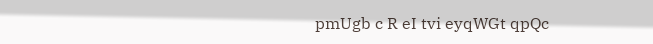pmUgb c R eI tvi eyqWGt qpQc